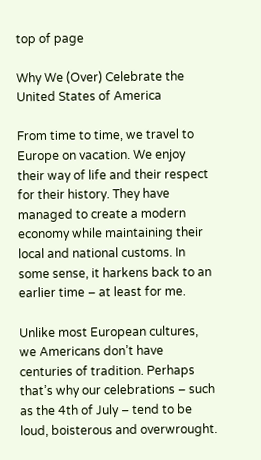top of page

Why We (Over) Celebrate the United States of America

From time to time, we travel to Europe on vacation. We enjoy their way of life and their respect for their history. They have managed to create a modern economy while maintaining their local and national customs. In some sense, it harkens back to an earlier time – at least for me.

Unlike most European cultures, we Americans don’t have centuries of tradition. Perhaps that’s why our celebrations – such as the 4th of July – tend to be loud, boisterous and overwrought.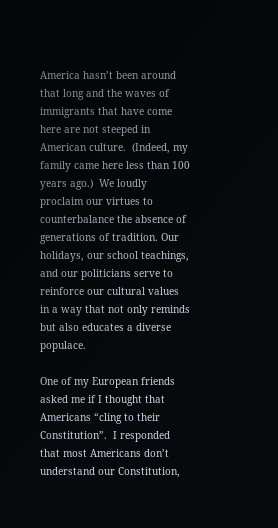America hasn’t been around that long and the waves of immigrants that have come here are not steeped in American culture.  (Indeed, my family came here less than 100 years ago.)  We loudly proclaim our virtues to counterbalance the absence of generations of tradition. Our holidays, our school teachings, and our politicians serve to reinforce our cultural values in a way that not only reminds but also educates a diverse populace.

One of my European friends asked me if I thought that Americans “cling to their Constitution”.  I responded that most Americans don’t understand our Constitution,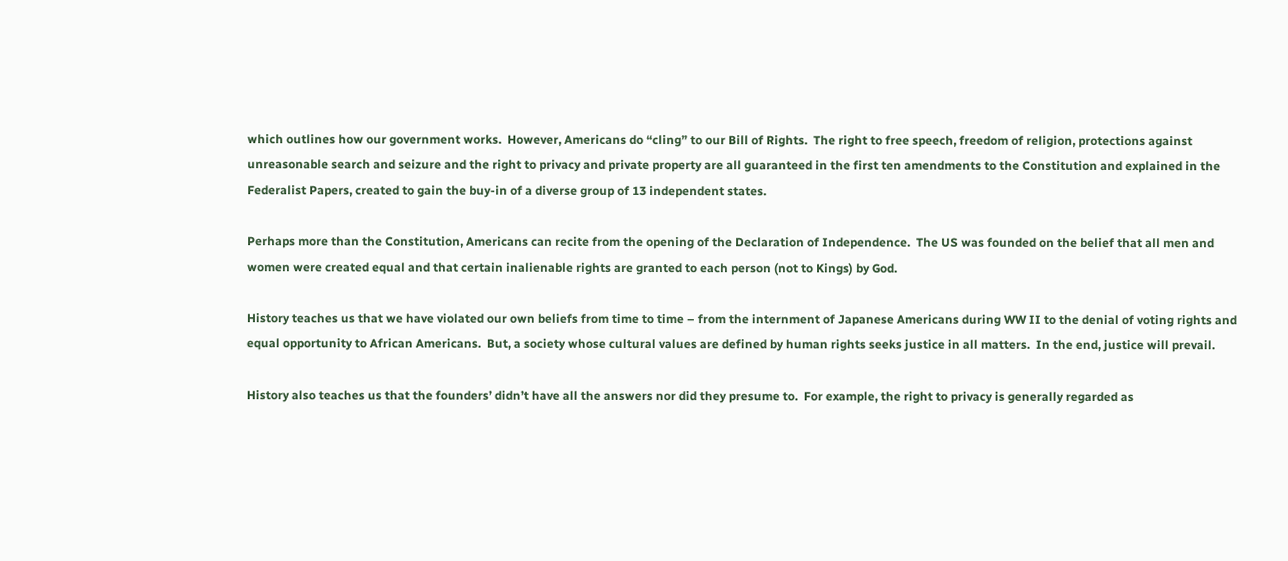which outlines how our government works.  However, Americans do “cling” to our Bill of Rights.  The right to free speech, freedom of religion, protections against unreasonable search and seizure and the right to privacy and private property are all guaranteed in the first ten amendments to the Constitution and explained in the Federalist Papers, created to gain the buy-in of a diverse group of 13 independent states.

Perhaps more than the Constitution, Americans can recite from the opening of the Declaration of Independence.  The US was founded on the belief that all men and women were created equal and that certain inalienable rights are granted to each person (not to Kings) by God.

History teaches us that we have violated our own beliefs from time to time – from the internment of Japanese Americans during WW II to the denial of voting rights and equal opportunity to African Americans.  But, a society whose cultural values are defined by human rights seeks justice in all matters.  In the end, justice will prevail.

History also teaches us that the founders’ didn’t have all the answers nor did they presume to.  For example, the right to privacy is generally regarded as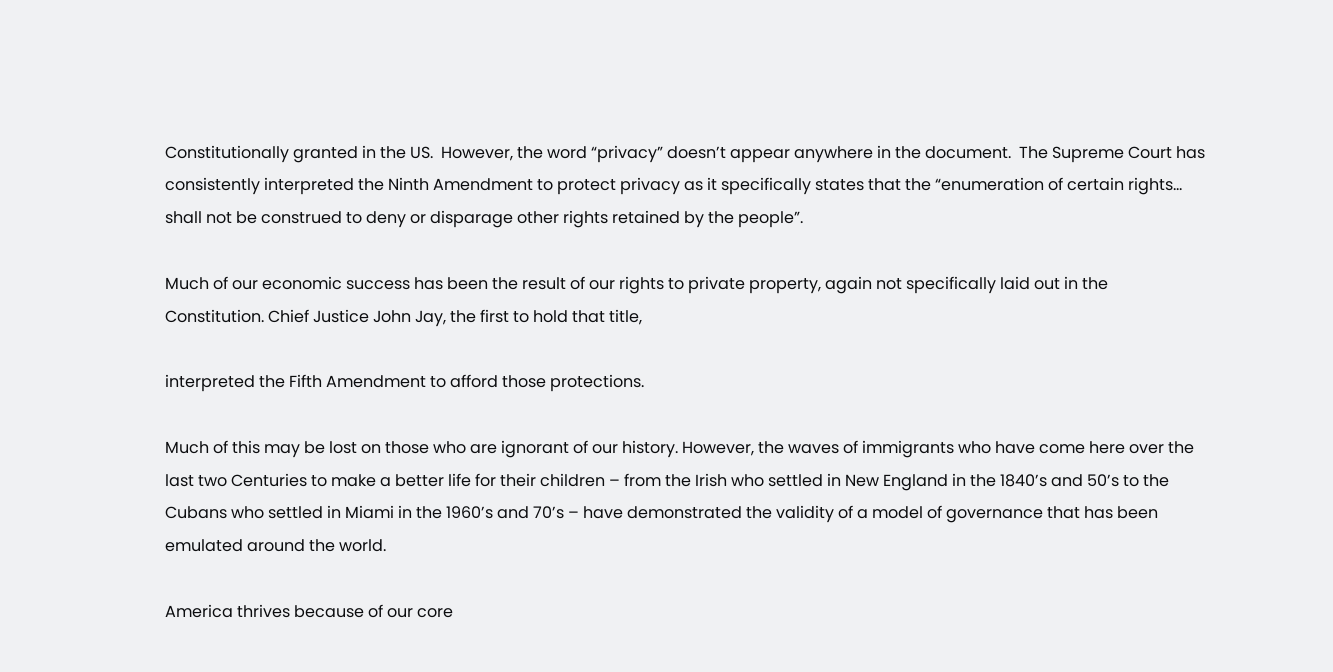Constitutionally granted in the US.  However, the word “privacy” doesn’t appear anywhere in the document.  The Supreme Court has consistently interpreted the Ninth Amendment to protect privacy as it specifically states that the “enumeration of certain rights…  shall not be construed to deny or disparage other rights retained by the people”.

Much of our economic success has been the result of our rights to private property, again not specifically laid out in the Constitution. Chief Justice John Jay, the first to hold that title,

interpreted the Fifth Amendment to afford those protections.

Much of this may be lost on those who are ignorant of our history. However, the waves of immigrants who have come here over the last two Centuries to make a better life for their children – from the Irish who settled in New England in the 1840’s and 50’s to the Cubans who settled in Miami in the 1960’s and 70’s – have demonstrated the validity of a model of governance that has been emulated around the world.

America thrives because of our core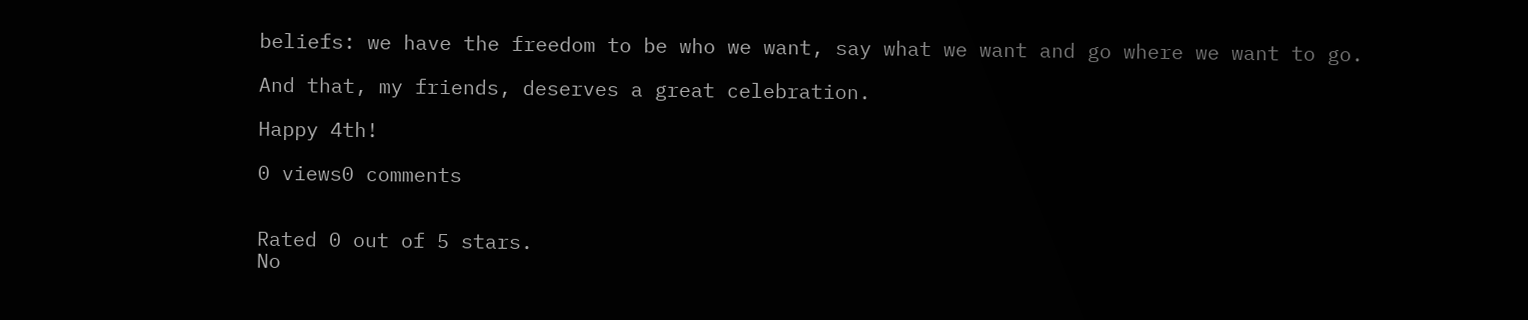beliefs: we have the freedom to be who we want, say what we want and go where we want to go.

And that, my friends, deserves a great celebration.

Happy 4th!

0 views0 comments


Rated 0 out of 5 stars.
No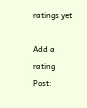ratings yet

Add a rating
Post: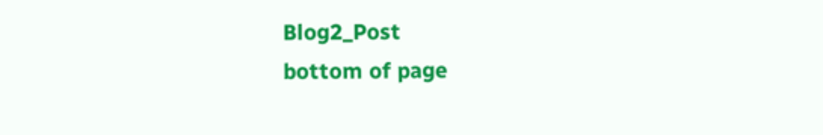Blog2_Post
bottom of page